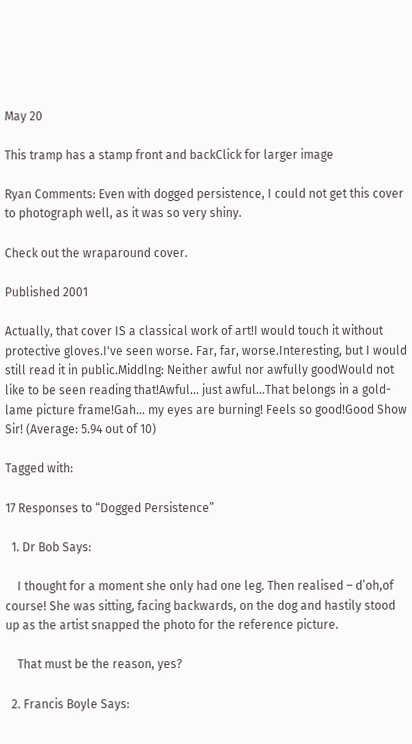May 20

This tramp has a stamp front and backClick for larger image

Ryan Comments: Even with dogged persistence, I could not get this cover to photograph well, as it was so very shiny.

Check out the wraparound cover.

Published 2001

Actually, that cover IS a classical work of art!I would touch it without protective gloves.I've seen worse. Far, far, worse.Interesting, but I would still read it in public.Middlng: Neither awful nor awfully goodWould not like to be seen reading that!Awful... just awful...That belongs in a gold-lame picture frame!Gah... my eyes are burning! Feels so good!Good Show Sir! (Average: 5.94 out of 10)

Tagged with:

17 Responses to “Dogged Persistence”

  1. Dr Bob Says:

    I thought for a moment she only had one leg. Then realised – d’oh,of course! She was sitting, facing backwards, on the dog and hastily stood up as the artist snapped the photo for the reference picture.

    That must be the reason, yes?

  2. Francis Boyle Says: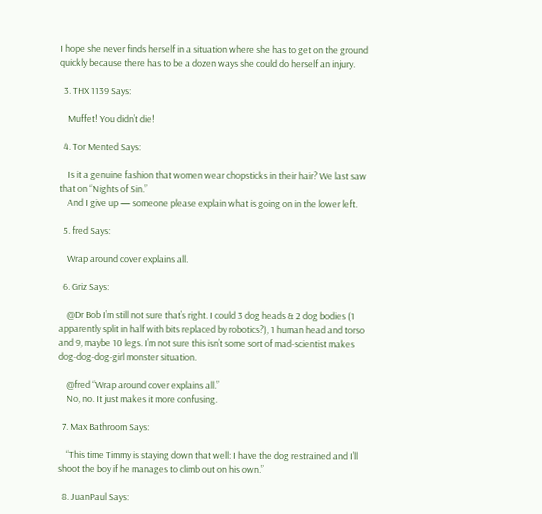I hope she never finds herself in a situation where she has to get on the ground quickly because there has to be a dozen ways she could do herself an injury.

  3. THX 1139 Says:

    Muffet! You didn’t die!

  4. Tor Mented Says:

    Is it a genuine fashion that women wear chopsticks in their hair? We last saw that on “Nights of Sin.”
    And I give up — someone please explain what is going on in the lower left.

  5. fred Says:

    Wrap around cover explains all.

  6. Griz Says:

    @Dr Bob I’m still not sure that’s right. I could 3 dog heads & 2 dog bodies (1 apparently split in half with bits replaced by robotics?), 1 human head and torso and 9, maybe 10 legs. I’m not sure this isn’t some sort of mad-scientist makes dog-dog-dog-girl monster situation.

    @fred “Wrap around cover explains all.”
    No, no. It just makes it more confusing.

  7. Max Bathroom Says:

    “This time Timmy is staying down that well: I have the dog restrained and I’ll shoot the boy if he manages to climb out on his own.”

  8. JuanPaul Says: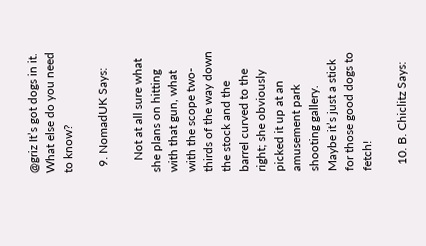@griz It’s got dogs in it. What else do you need to know?

  9. NomadUK Says:

    Not at all sure what she plans on hitting with that gun, what with the scope two-thirds of the way down the stock and the barrel curved to the right; she obviously picked it up at an amusement park shooting gallery. Maybe it’s just a stick for those good dogs to fetch!

  10. B. Chiclitz Says: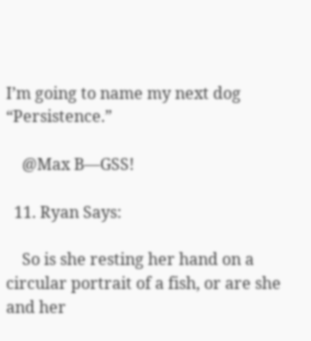I’m going to name my next dog “Persistence.”

    @Max B—GSS!

  11. Ryan Says:

    So is she resting her hand on a circular portrait of a fish, or are she and her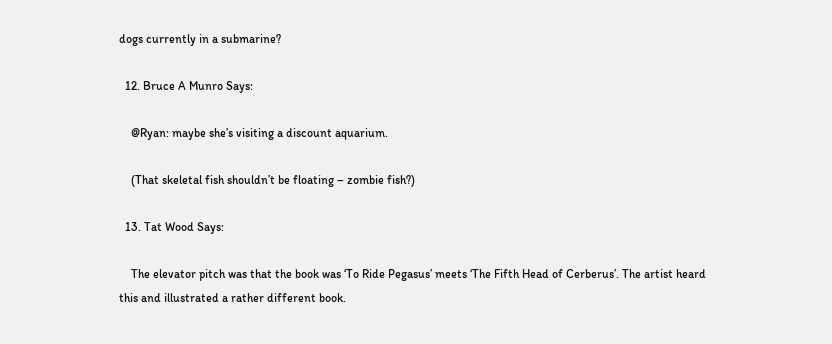dogs currently in a submarine?

  12. Bruce A Munro Says:

    @Ryan: maybe she’s visiting a discount aquarium.

    (That skeletal fish shouldn’t be floating – zombie fish?)

  13. Tat Wood Says:

    The elevator pitch was that the book was ‘To Ride Pegasus’ meets ‘The Fifth Head of Cerberus’. The artist heard this and illustrated a rather different book.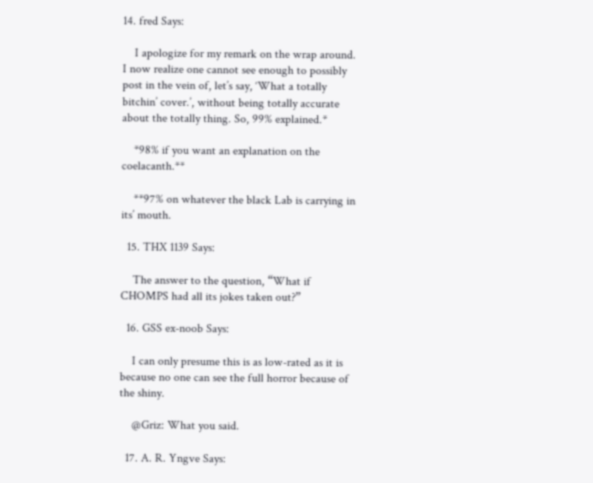14. fred Says:

    I apologize for my remark on the wrap around. I now realize one cannot see enough to possibly post in the vein of, let’s say, ‘What a totally bitchin’ cover.’, without being totally accurate about the totally thing. So, 99% explained.*

    *98% if you want an explanation on the coelacanth.**

    **97% on whatever the black Lab is carrying in its’ mouth.

  15. THX 1139 Says:

    The answer to the question, “What if CHOMPS had all its jokes taken out?”

  16. GSS ex-noob Says:

    I can only presume this is as low-rated as it is because no one can see the full horror because of the shiny.

    @Griz: What you said.

  17. A. R. Yngve Says: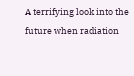A terrifying look into the future when radiation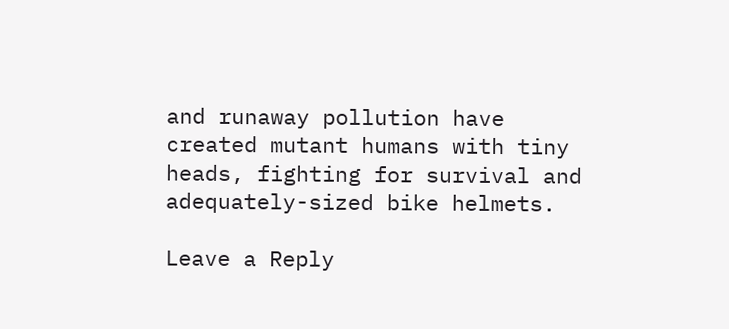and runaway pollution have created mutant humans with tiny heads, fighting for survival and adequately-sized bike helmets.

Leave a Reply